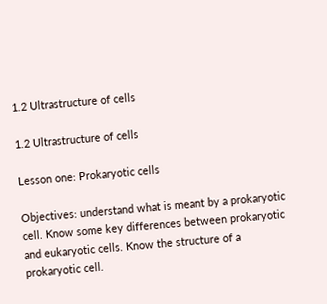1.2 Ultrastructure of cells

1.2 Ultrastructure of cells

Lesson one: Prokaryotic cells

Objectives: understand what is meant by a prokaryotic cell. Know some key differences between prokaryotic and eukaryotic cells. Know the structure of a prokaryotic cell.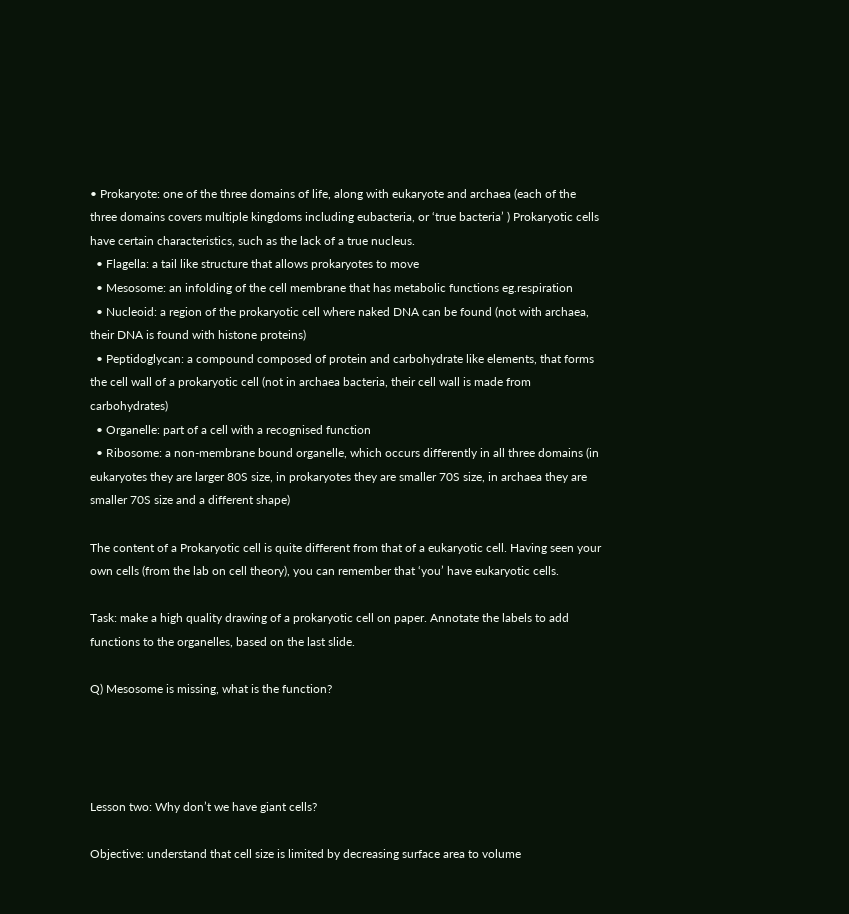• Prokaryote: one of the three domains of life, along with eukaryote and archaea (each of the three domains covers multiple kingdoms including eubacteria, or ‘true bacteria’ ) Prokaryotic cells have certain characteristics, such as the lack of a true nucleus.
  • Flagella: a tail like structure that allows prokaryotes to move
  • Mesosome: an infolding of the cell membrane that has metabolic functions eg.respiration
  • Nucleoid: a region of the prokaryotic cell where naked DNA can be found (not with archaea, their DNA is found with histone proteins)
  • Peptidoglycan: a compound composed of protein and carbohydrate like elements, that forms the cell wall of a prokaryotic cell (not in archaea bacteria, their cell wall is made from carbohydrates)
  • Organelle: part of a cell with a recognised function
  • Ribosome: a non-membrane bound organelle, which occurs differently in all three domains (in eukaryotes they are larger 80S size, in prokaryotes they are smaller 70S size, in archaea they are smaller 70S size and a different shape)

The content of a Prokaryotic cell is quite different from that of a eukaryotic cell. Having seen your own cells (from the lab on cell theory), you can remember that ‘you’ have eukaryotic cells.

Task: make a high quality drawing of a prokaryotic cell on paper. Annotate the labels to add functions to the organelles, based on the last slide.

Q) Mesosome is missing, what is the function?




Lesson two: Why don’t we have giant cells?

Objective: understand that cell size is limited by decreasing surface area to volume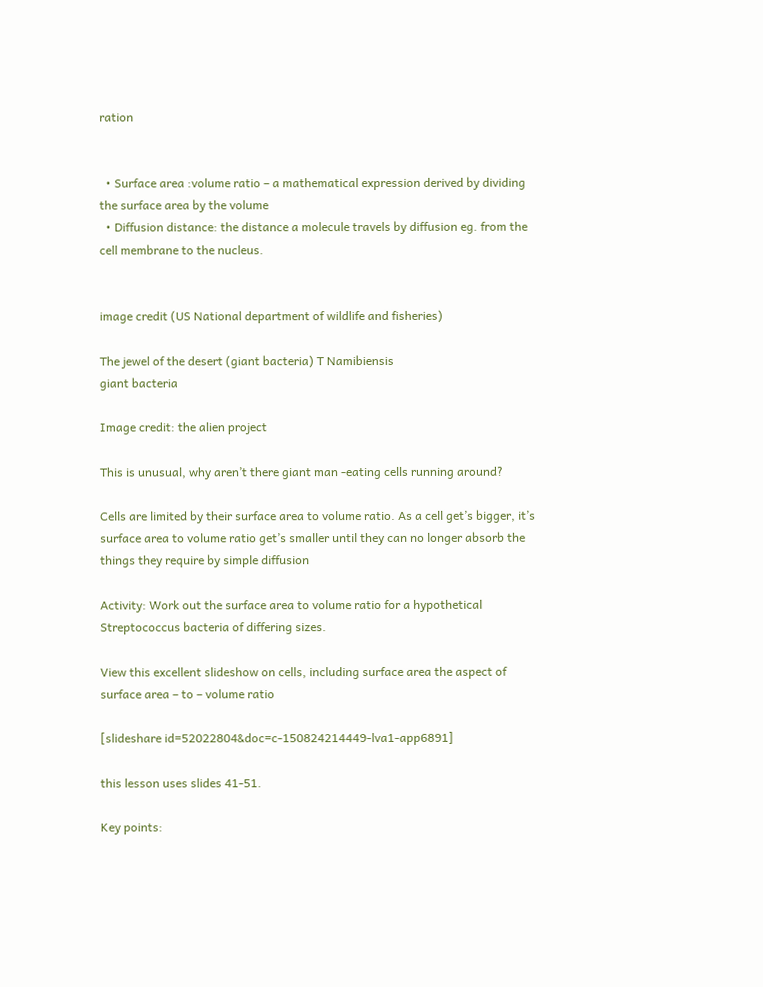ration


  • Surface area :volume ratio – a mathematical expression derived by dividing the surface area by the volume
  • Diffusion distance: the distance a molecule travels by diffusion eg. from the cell membrane to the nucleus.


image credit (US National department of wildlife and fisheries)

The jewel of the desert (giant bacteria) T Namibiensis
giant bacteria

Image credit: the alien project

This is unusual, why aren’t there giant man -eating cells running around?

Cells are limited by their surface area to volume ratio. As a cell get’s bigger, it’s surface area to volume ratio get’s smaller until they can no longer absorb the things they require by simple diffusion

Activity: Work out the surface area to volume ratio for a hypothetical Streptococcus bacteria of differing sizes.

View this excellent slideshow on cells, including surface area the aspect of surface area – to – volume ratio

[slideshare id=52022804&doc=c-150824214449-lva1-app6891]

this lesson uses slides 41-51.

Key points: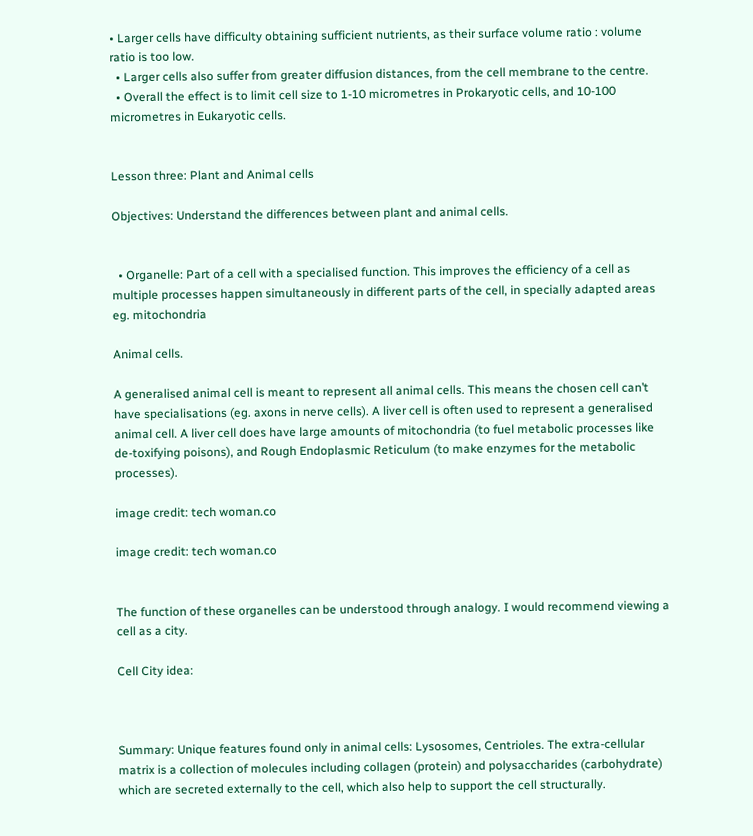• Larger cells have difficulty obtaining sufficient nutrients, as their surface volume ratio : volume ratio is too low.
  • Larger cells also suffer from greater diffusion distances, from the cell membrane to the centre.
  • Overall the effect is to limit cell size to 1-10 micrometres in Prokaryotic cells, and 10-100 micrometres in Eukaryotic cells.


Lesson three: Plant and Animal cells

Objectives: Understand the differences between plant and animal cells.


  • Organelle: Part of a cell with a specialised function. This improves the efficiency of a cell as multiple processes happen simultaneously in different parts of the cell, in specially adapted areas eg. mitochondria

Animal cells.

A generalised animal cell is meant to represent all animal cells. This means the chosen cell can’t have specialisations (eg. axons in nerve cells). A liver cell is often used to represent a generalised animal cell. A liver cell does have large amounts of mitochondria (to fuel metabolic processes like de-toxifying poisons), and Rough Endoplasmic Reticulum (to make enzymes for the metabolic processes).

image credit: tech woman.co

image credit: tech woman.co


The function of these organelles can be understood through analogy. I would recommend viewing a cell as a city.

Cell City idea:



Summary: Unique features found only in animal cells: Lysosomes, Centrioles. The extra-cellular matrix is a collection of molecules including collagen (protein) and polysaccharides (carbohydrate) which are secreted externally to the cell, which also help to support the cell structurally.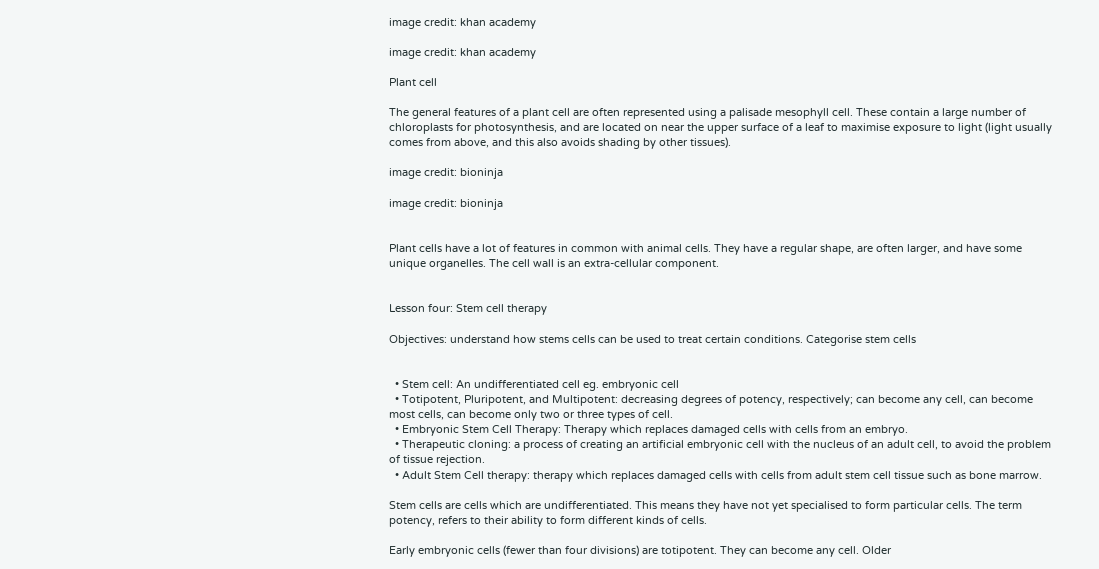image credit: khan academy

image credit: khan academy

Plant cell

The general features of a plant cell are often represented using a palisade mesophyll cell. These contain a large number of chloroplasts for photosynthesis, and are located on near the upper surface of a leaf to maximise exposure to light (light usually comes from above, and this also avoids shading by other tissues).

image credit: bioninja

image credit: bioninja


Plant cells have a lot of features in common with animal cells. They have a regular shape, are often larger, and have some unique organelles. The cell wall is an extra-cellular component.


Lesson four: Stem cell therapy

Objectives: understand how stems cells can be used to treat certain conditions. Categorise stem cells


  • Stem cell: An undifferentiated cell eg. embryonic cell
  • Totipotent, Pluripotent, and Multipotent: decreasing degrees of potency, respectively; can become any cell, can become most cells, can become only two or three types of cell.
  • Embryonic Stem Cell Therapy: Therapy which replaces damaged cells with cells from an embryo.
  • Therapeutic cloning: a process of creating an artificial embryonic cell with the nucleus of an adult cell, to avoid the problem of tissue rejection.
  • Adult Stem Cell therapy: therapy which replaces damaged cells with cells from adult stem cell tissue such as bone marrow.

Stem cells are cells which are undifferentiated. This means they have not yet specialised to form particular cells. The term potency, refers to their ability to form different kinds of cells.

Early embryonic cells (fewer than four divisions) are totipotent. They can become any cell. Older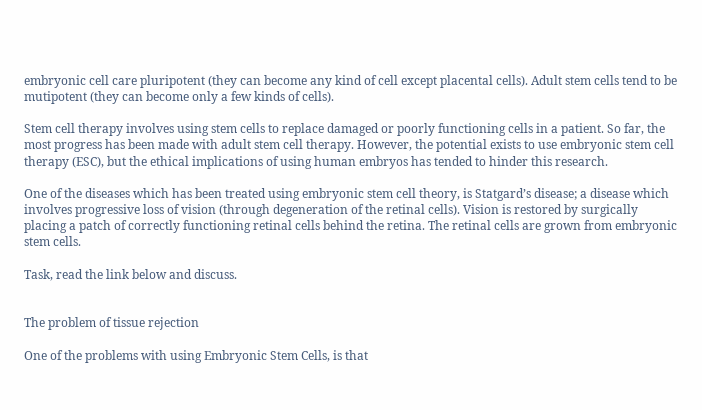embryonic cell care pluripotent (they can become any kind of cell except placental cells). Adult stem cells tend to be mutipotent (they can become only a few kinds of cells).

Stem cell therapy involves using stem cells to replace damaged or poorly functioning cells in a patient. So far, the most progress has been made with adult stem cell therapy. However, the potential exists to use embryonic stem cell therapy (ESC), but the ethical implications of using human embryos has tended to hinder this research.

One of the diseases which has been treated using embryonic stem cell theory, is Statgard’s disease; a disease which involves progressive loss of vision (through degeneration of the retinal cells). Vision is restored by surgically placing a patch of correctly functioning retinal cells behind the retina. The retinal cells are grown from embryonic stem cells.

Task, read the link below and discuss.


The problem of tissue rejection

One of the problems with using Embryonic Stem Cells, is that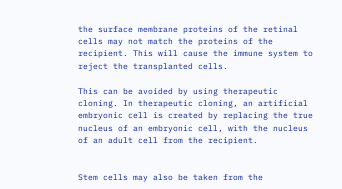the surface membrane proteins of the retinal cells may not match the proteins of the recipient. This will cause the immune system to reject the transplanted cells.

This can be avoided by using therapeutic cloning. In therapeutic cloning, an artificial embryonic cell is created by replacing the true nucleus of an embryonic cell, with the nucleus of an adult cell from the recipient.


Stem cells may also be taken from the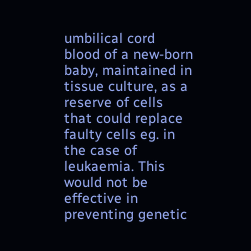umbilical cord blood of a new-born baby, maintained in tissue culture, as a reserve of cells that could replace faulty cells eg. in the case of leukaemia. This would not be effective in preventing genetic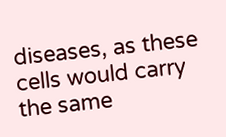diseases, as these cells would carry the same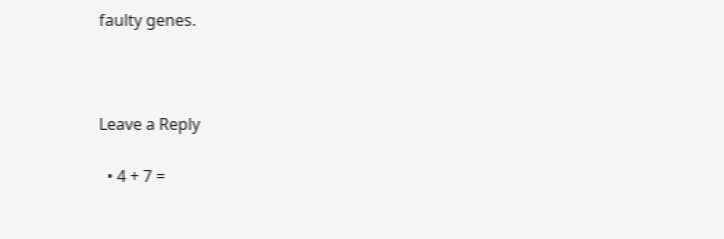faulty genes.



Leave a Reply

  • 4 + 7 =